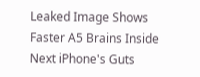Leaked Image Shows Faster A5 Brains Inside Next iPhone's Guts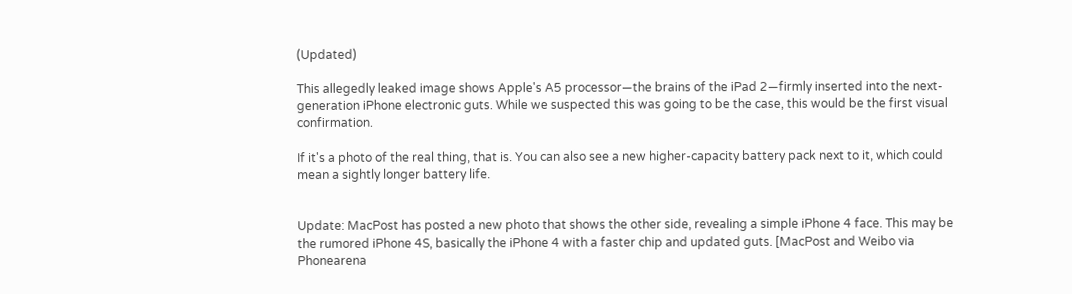(Updated)

This allegedly leaked image shows Apple's A5 processor—the brains of the iPad 2—firmly inserted into the next-generation iPhone electronic guts. While we suspected this was going to be the case, this would be the first visual confirmation.

If it's a photo of the real thing, that is. You can also see a new higher-capacity battery pack next to it, which could mean a sightly longer battery life.


Update: MacPost has posted a new photo that shows the other side, revealing a simple iPhone 4 face. This may be the rumored iPhone 4S, basically the iPhone 4 with a faster chip and updated guts. [MacPost and Weibo via Phonearena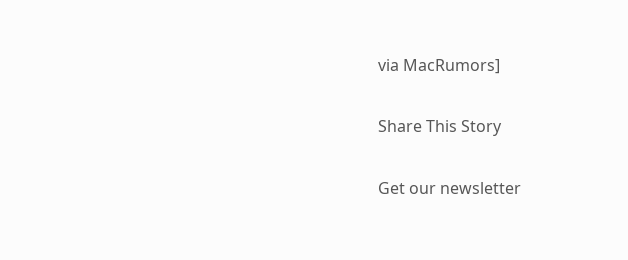via MacRumors]

Share This Story

Get our newsletter